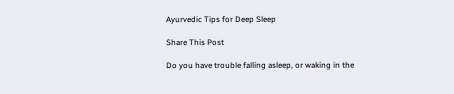Ayurvedic Tips for Deep Sleep

Share This Post

Do you have trouble falling asleep, or waking in the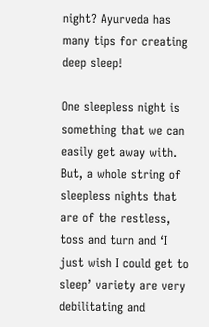night? Ayurveda has many tips for creating deep sleep!

One sleepless night is something that we can easily get away with. But, a whole string of sleepless nights that are of the restless, toss and turn and ‘I just wish I could get to sleep’ variety are very debilitating and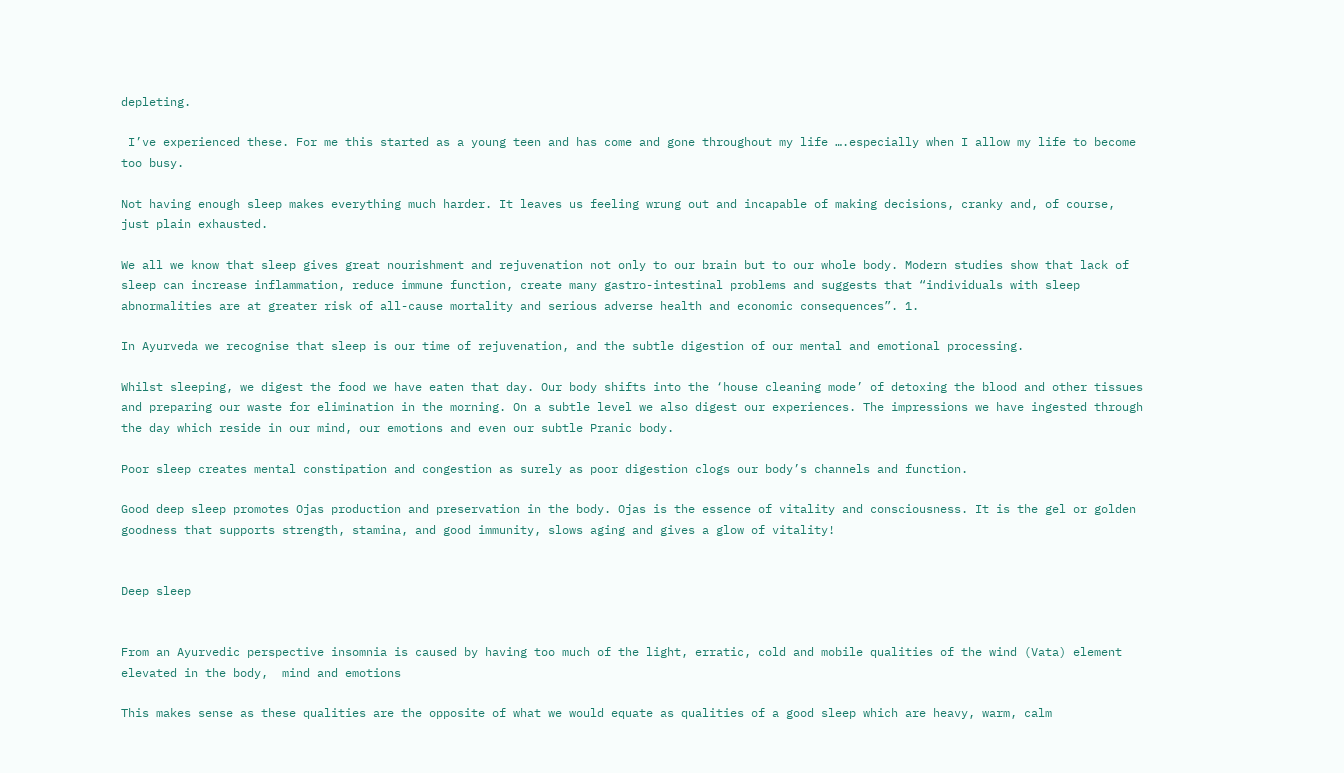depleting.

 I’ve experienced these. For me this started as a young teen and has come and gone throughout my life ….especially when I allow my life to become too busy.

Not having enough sleep makes everything much harder. It leaves us feeling wrung out and incapable of making decisions, cranky and, of course, just plain exhausted.

We all we know that sleep gives great nourishment and rejuvenation not only to our brain but to our whole body. Modern studies show that lack of sleep can increase inflammation, reduce immune function, create many gastro-intestinal problems and suggests that “individuals with sleep abnormalities are at greater risk of all-cause mortality and serious adverse health and economic consequences”. 1.

In Ayurveda we recognise that sleep is our time of rejuvenation, and the subtle digestion of our mental and emotional processing.

Whilst sleeping, we digest the food we have eaten that day. Our body shifts into the ‘house cleaning mode’ of detoxing the blood and other tissues and preparing our waste for elimination in the morning. On a subtle level we also digest our experiences. The impressions we have ingested through the day which reside in our mind, our emotions and even our subtle Pranic body.

Poor sleep creates mental constipation and congestion as surely as poor digestion clogs our body’s channels and function.

Good deep sleep promotes Ojas production and preservation in the body. Ojas is the essence of vitality and consciousness. It is the gel or golden goodness that supports strength, stamina, and good immunity, slows aging and gives a glow of vitality!


Deep sleep


From an Ayurvedic perspective insomnia is caused by having too much of the light, erratic, cold and mobile qualities of the wind (Vata) element elevated in the body,  mind and emotions

This makes sense as these qualities are the opposite of what we would equate as qualities of a good sleep which are heavy, warm, calm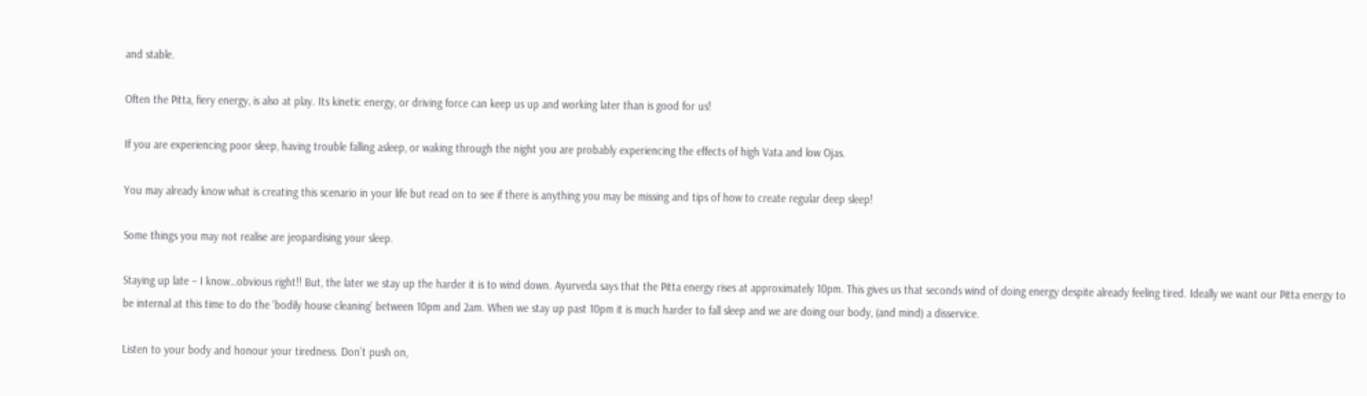and stable.

Often the Pitta, fiery energy, is also at play. Its kinetic energy, or driving force can keep us up and working later than is good for us!

If you are experiencing poor sleep, having trouble falling asleep, or waking through the night you are probably experiencing the effects of high Vata and low Ojas.

You may already know what is creating this scenario in your life but read on to see if there is anything you may be missing and tips of how to create regular deep sleep!

Some things you may not realise are jeopardising your sleep.

Staying up late – I know…obvious right!! But, the later we stay up the harder it is to wind down. Ayurveda says that the Pitta energy rises at approximately 10pm. This gives us that seconds wind of doing energy despite already feeling tired. Ideally we want our Pitta energy to be internal at this time to do the ‘bodily house cleaning’ between 10pm and 2am. When we stay up past 10pm it is much harder to fall sleep and we are doing our body, (and mind) a disservice.

Listen to your body and honour your tiredness. Don’t push on,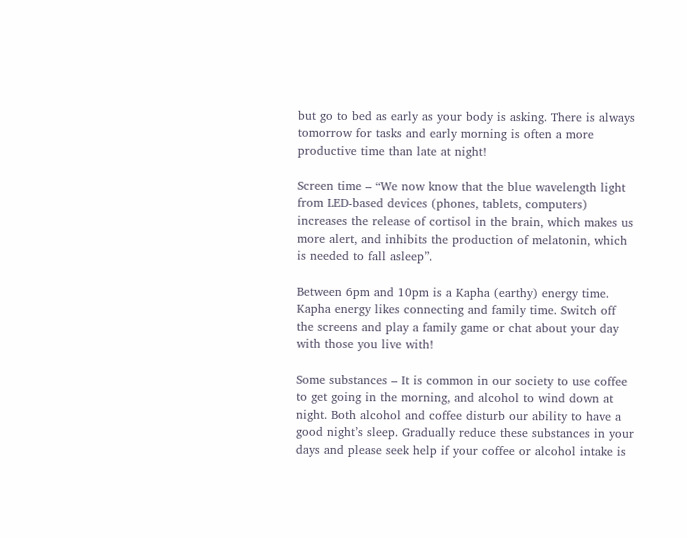but go to bed as early as your body is asking. There is always tomorrow for tasks and early morning is often a more productive time than late at night!

Screen time – “We now know that the blue wavelength light from LED-based devices (phones, tablets, computers) increases the release of cortisol in the brain, which makes us more alert, and inhibits the production of melatonin, which is needed to fall asleep”.

Between 6pm and 10pm is a Kapha (earthy) energy time. Kapha energy likes connecting and family time. Switch off the screens and play a family game or chat about your day with those you live with!

Some substances – It is common in our society to use coffee to get going in the morning, and alcohol to wind down at night. Both alcohol and coffee disturb our ability to have a good night’s sleep. Gradually reduce these substances in your days and please seek help if your coffee or alcohol intake is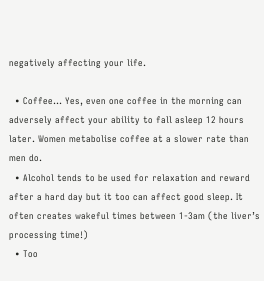negatively affecting your life.

  • Coffee… Yes, even one coffee in the morning can adversely affect your ability to fall asleep 12 hours later. Women metabolise coffee at a slower rate than men do.
  • Alcohol tends to be used for relaxation and reward after a hard day but it too can affect good sleep. It often creates wakeful times between 1-3am (the liver’s processing time!)
  • Too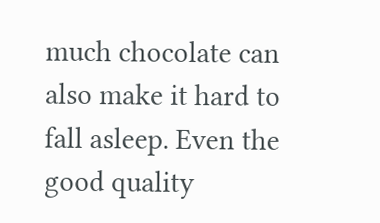much chocolate can also make it hard to fall asleep. Even the good quality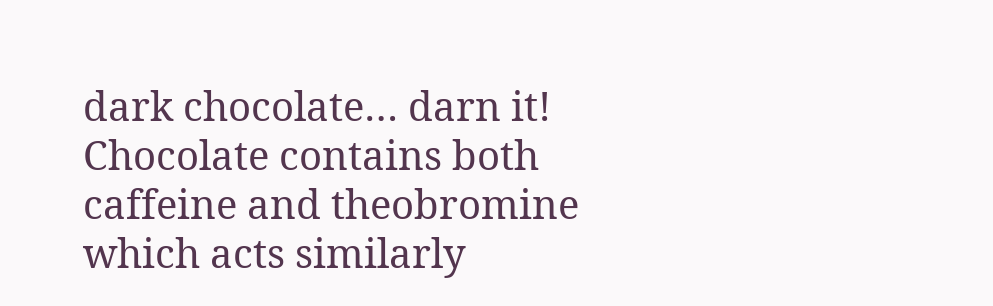dark chocolate… darn it! Chocolate contains both caffeine and theobromine which acts similarly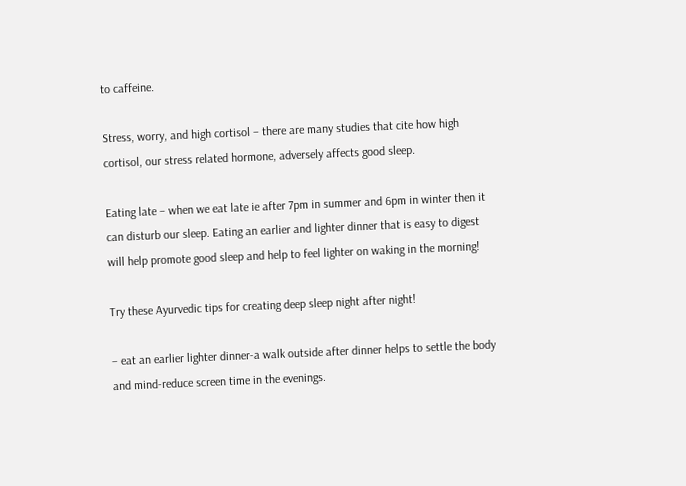to caffeine.

Stress, worry, and high cortisol – there are many studies that cite how high cortisol, our stress related hormone, adversely affects good sleep.

Eating late – when we eat late ie after 7pm in summer and 6pm in winter then it can disturb our sleep. Eating an earlier and lighter dinner that is easy to digest will help promote good sleep and help to feel lighter on waking in the morning!

Try these Ayurvedic tips for creating deep sleep night after night!

– eat an earlier lighter dinner-a walk outside after dinner helps to settle the body and mind-reduce screen time in the evenings.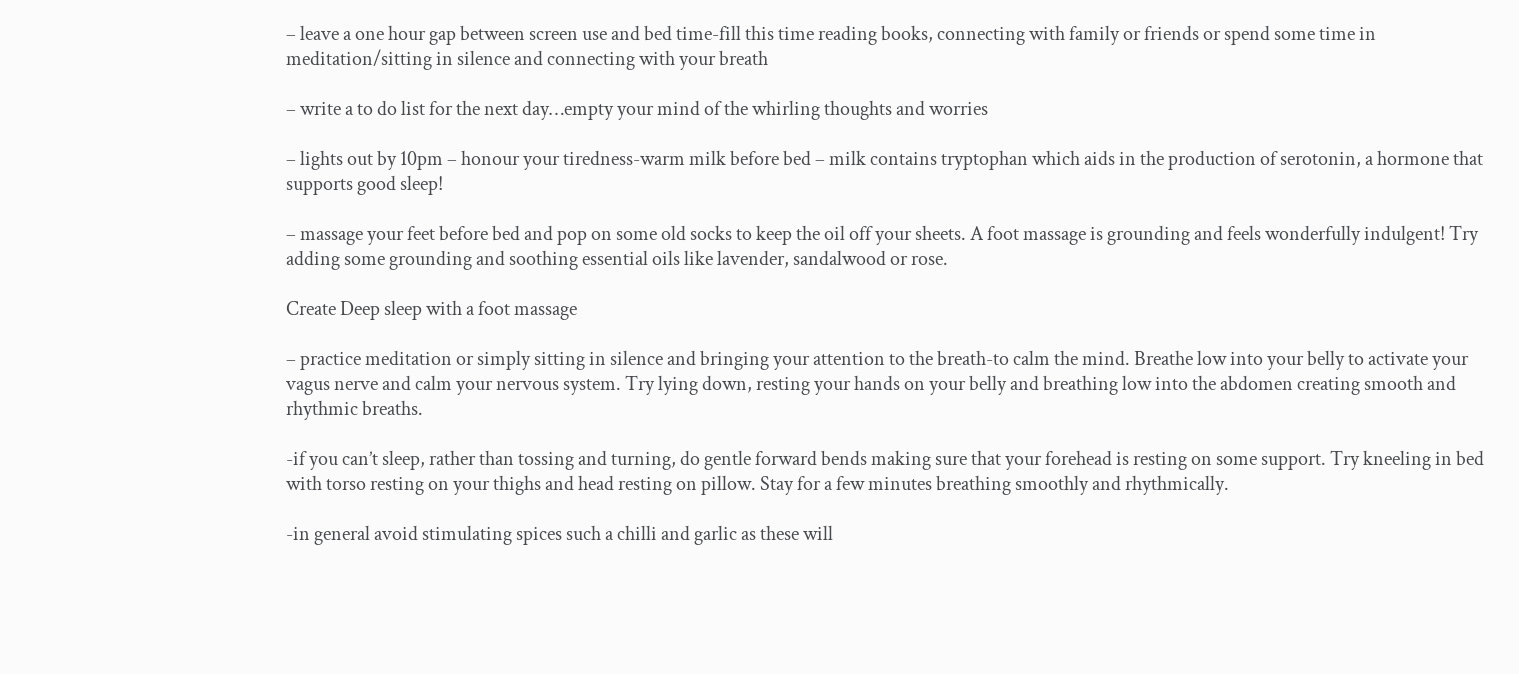– leave a one hour gap between screen use and bed time-fill this time reading books, connecting with family or friends or spend some time in meditation/sitting in silence and connecting with your breath

– write a to do list for the next day…empty your mind of the whirling thoughts and worries

– lights out by 10pm – honour your tiredness-warm milk before bed – milk contains tryptophan which aids in the production of serotonin, a hormone that supports good sleep!

– massage your feet before bed and pop on some old socks to keep the oil off your sheets. A foot massage is grounding and feels wonderfully indulgent! Try adding some grounding and soothing essential oils like lavender, sandalwood or rose.

Create Deep sleep with a foot massage

– practice meditation or simply sitting in silence and bringing your attention to the breath-to calm the mind. Breathe low into your belly to activate your vagus nerve and calm your nervous system. Try lying down, resting your hands on your belly and breathing low into the abdomen creating smooth and rhythmic breaths.

-if you can’t sleep, rather than tossing and turning, do gentle forward bends making sure that your forehead is resting on some support. Try kneeling in bed with torso resting on your thighs and head resting on pillow. Stay for a few minutes breathing smoothly and rhythmically.

-in general avoid stimulating spices such a chilli and garlic as these will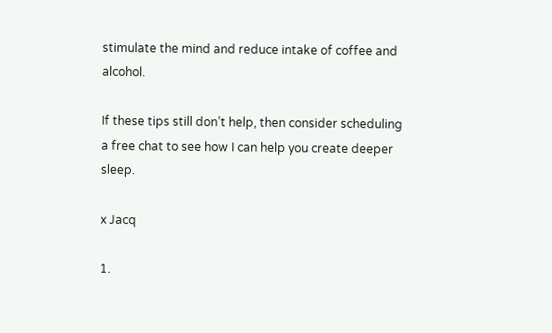stimulate the mind and reduce intake of coffee and alcohol.

If these tips still don’t help, then consider scheduling a free chat to see how I can help you create deeper sleep.

x Jacq

1.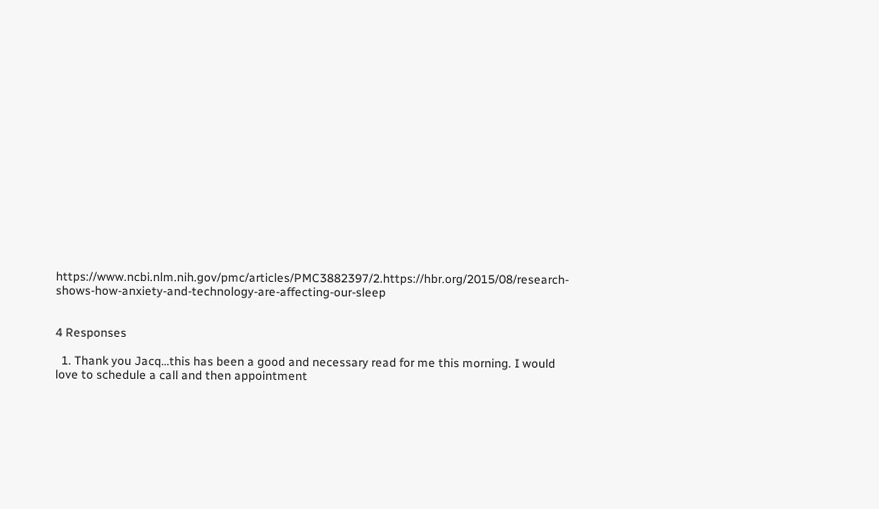https://www.ncbi.nlm.nih.gov/pmc/articles/PMC3882397/2.https://hbr.org/2015/08/research-shows-how-anxiety-and-technology-are-affecting-our-sleep


4 Responses

  1. Thank you Jacq…this has been a good and necessary read for me this morning. I would love to schedule a call and then appointment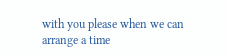with you please when we can arrange a time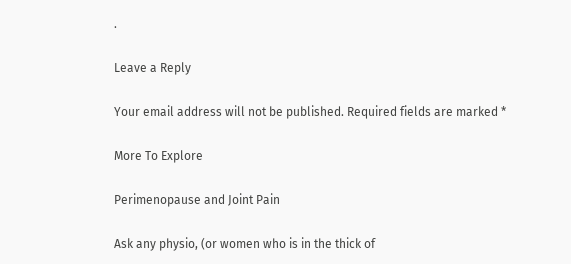.

Leave a Reply

Your email address will not be published. Required fields are marked *

More To Explore

Perimenopause and Joint Pain

Ask any physio, (or women who is in the thick of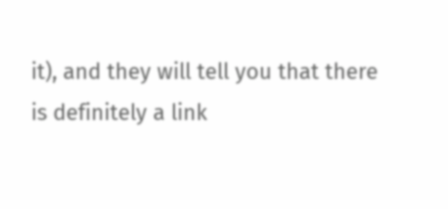it), and they will tell you that there is definitely a link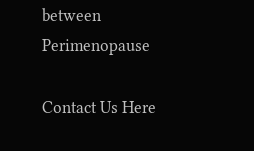between Perimenopause

Contact Us Here